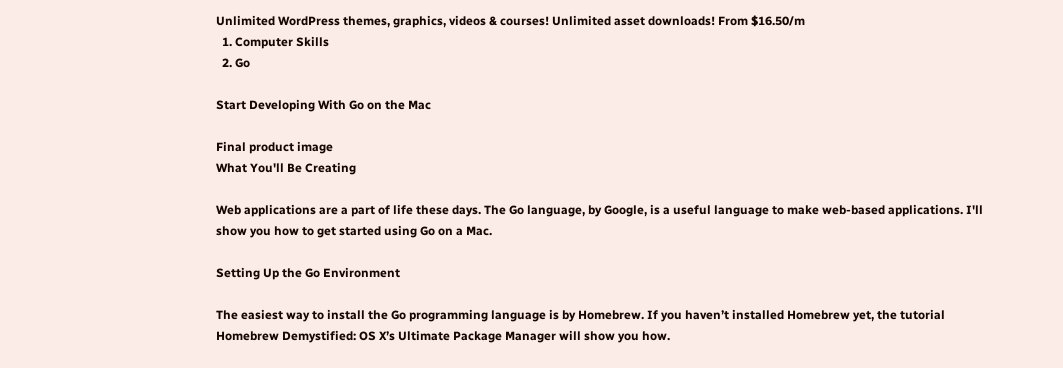Unlimited WordPress themes, graphics, videos & courses! Unlimited asset downloads! From $16.50/m
  1. Computer Skills
  2. Go

Start Developing With Go on the Mac

Final product image
What You'll Be Creating

Web applications are a part of life these days. The Go language, by Google, is a useful language to make web-based applications. I'll show you how to get started using Go on a Mac.

Setting Up the Go Environment

The easiest way to install the Go programming language is by Homebrew. If you haven’t installed Homebrew yet, the tutorial Homebrew Demystified: OS X’s Ultimate Package Manager will show you how.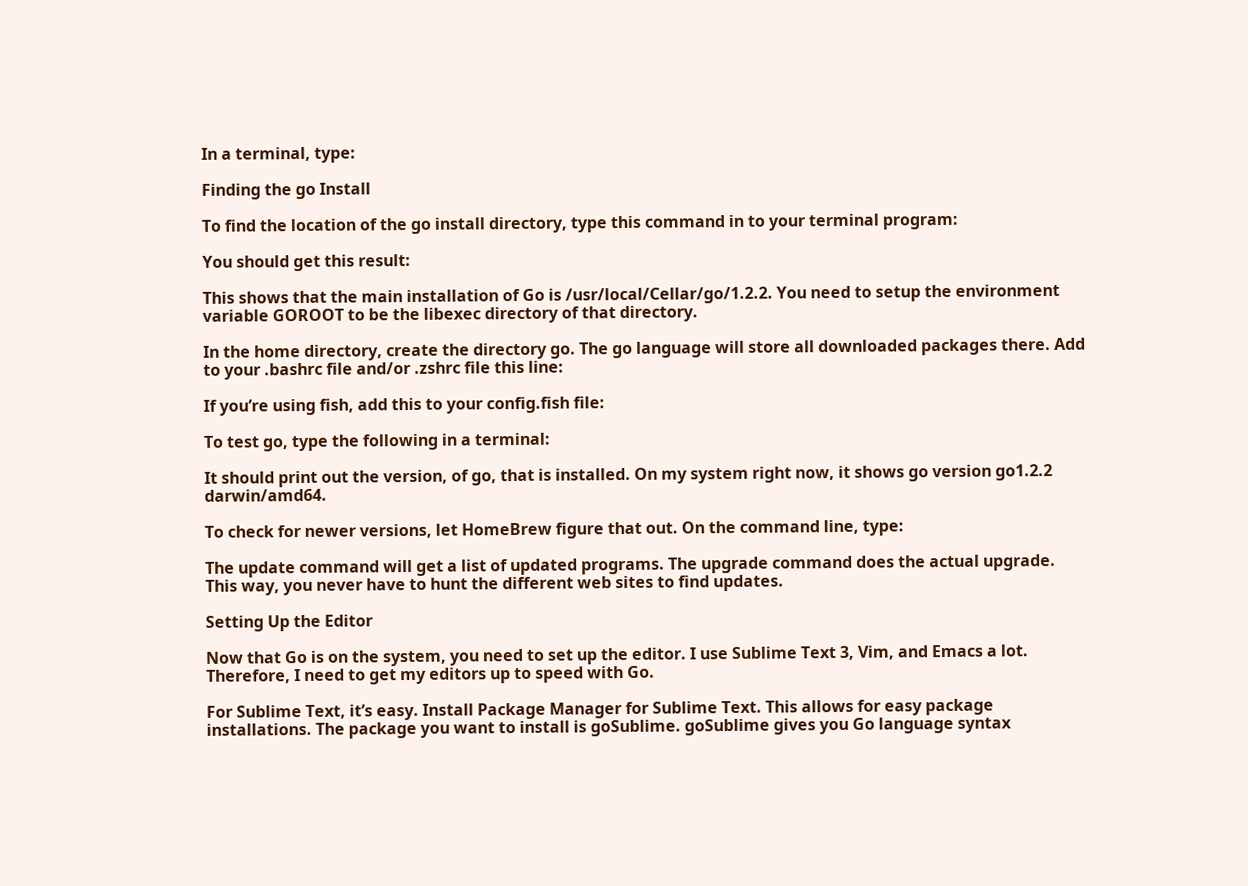In a terminal, type:

Finding the go Install

To find the location of the go install directory, type this command in to your terminal program:

You should get this result:

This shows that the main installation of Go is /usr/local/Cellar/go/1.2.2. You need to setup the environment variable GOROOT to be the libexec directory of that directory.

In the home directory, create the directory go. The go language will store all downloaded packages there. Add to your .bashrc file and/or .zshrc file this line:

If you’re using fish, add this to your config.fish file:

To test go, type the following in a terminal:

It should print out the version, of go, that is installed. On my system right now, it shows go version go1.2.2 darwin/amd64.

To check for newer versions, let HomeBrew figure that out. On the command line, type:

The update command will get a list of updated programs. The upgrade command does the actual upgrade. This way, you never have to hunt the different web sites to find updates.

Setting Up the Editor

Now that Go is on the system, you need to set up the editor. I use Sublime Text 3, Vim, and Emacs a lot. Therefore, I need to get my editors up to speed with Go.

For Sublime Text, it’s easy. Install Package Manager for Sublime Text. This allows for easy package installations. The package you want to install is goSublime. goSublime gives you Go language syntax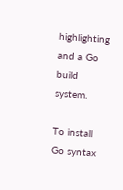highlighting and a Go build system.

To install Go syntax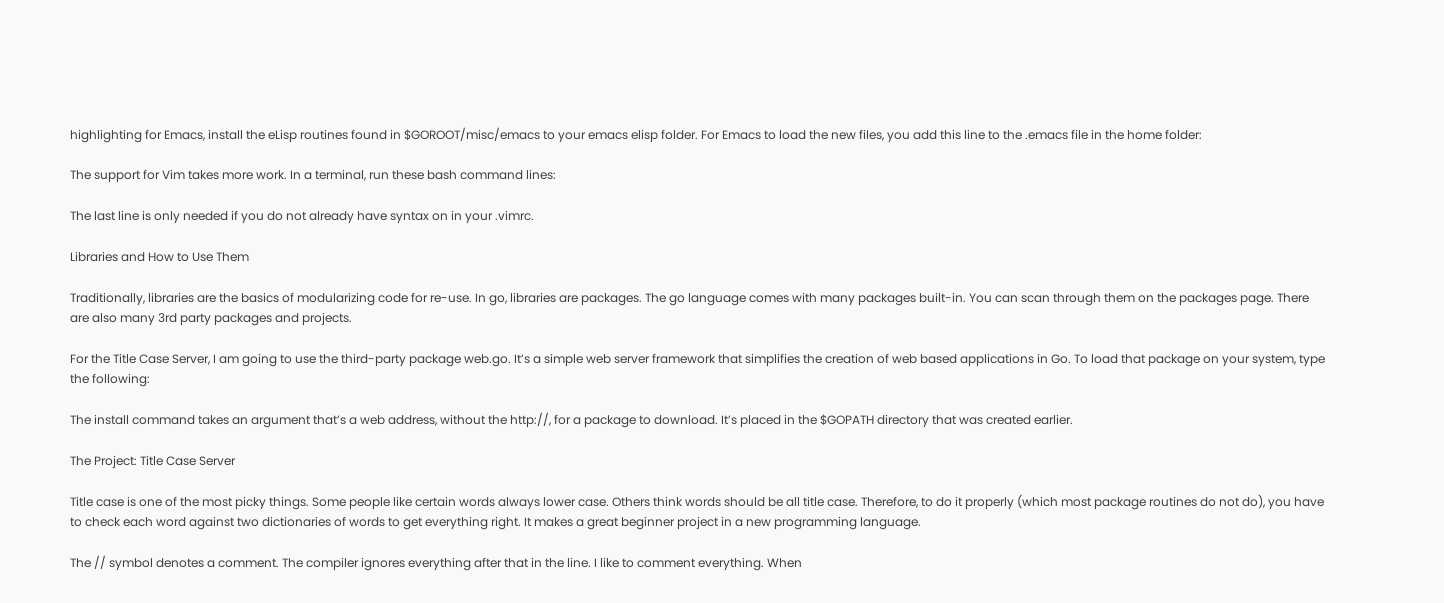highlighting for Emacs, install the eLisp routines found in $GOROOT/misc/emacs to your emacs elisp folder. For Emacs to load the new files, you add this line to the .emacs file in the home folder:

The support for Vim takes more work. In a terminal, run these bash command lines:

The last line is only needed if you do not already have syntax on in your .vimrc.

Libraries and How to Use Them

Traditionally, libraries are the basics of modularizing code for re-use. In go, libraries are packages. The go language comes with many packages built-in. You can scan through them on the packages page. There are also many 3rd party packages and projects.

For the Title Case Server, I am going to use the third-party package web.go. It’s a simple web server framework that simplifies the creation of web based applications in Go. To load that package on your system, type the following:

The install command takes an argument that’s a web address, without the http://, for a package to download. It’s placed in the $GOPATH directory that was created earlier.

The Project: Title Case Server

Title case is one of the most picky things. Some people like certain words always lower case. Others think words should be all title case. Therefore, to do it properly (which most package routines do not do), you have to check each word against two dictionaries of words to get everything right. It makes a great beginner project in a new programming language.

The // symbol denotes a comment. The compiler ignores everything after that in the line. I like to comment everything. When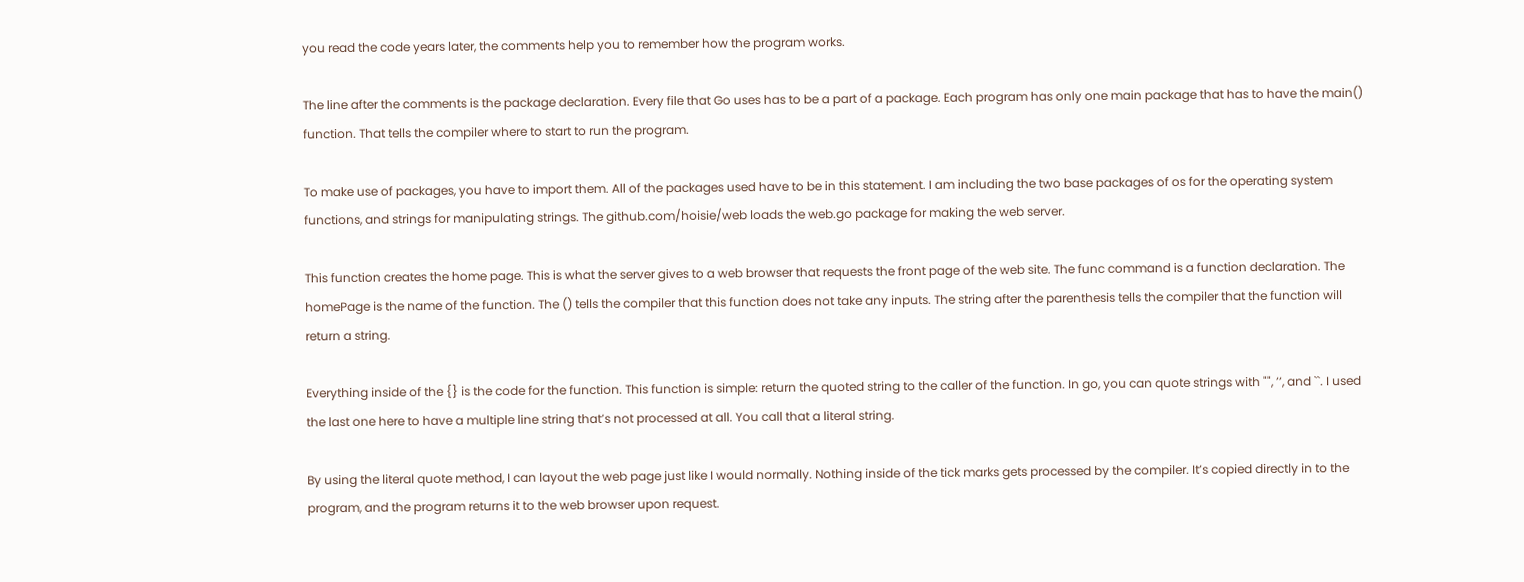you read the code years later, the comments help you to remember how the program works.

The line after the comments is the package declaration. Every file that Go uses has to be a part of a package. Each program has only one main package that has to have the main() function. That tells the compiler where to start to run the program.

To make use of packages, you have to import them. All of the packages used have to be in this statement. I am including the two base packages of os for the operating system functions, and strings for manipulating strings. The github.com/hoisie/web loads the web.go package for making the web server.

This function creates the home page. This is what the server gives to a web browser that requests the front page of the web site. The func command is a function declaration. The homePage is the name of the function. The () tells the compiler that this function does not take any inputs. The string after the parenthesis tells the compiler that the function will return a string.

Everything inside of the {} is the code for the function. This function is simple: return the quoted string to the caller of the function. In go, you can quote strings with "", ’’, and ``. I used the last one here to have a multiple line string that’s not processed at all. You call that a literal string.

By using the literal quote method, I can layout the web page just like I would normally. Nothing inside of the tick marks gets processed by the compiler. It’s copied directly in to the program, and the program returns it to the web browser upon request.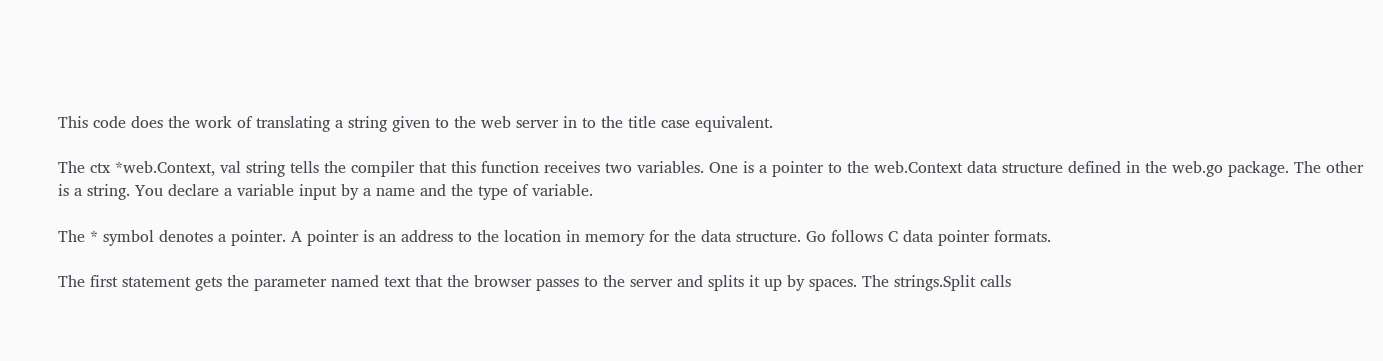This code does the work of translating a string given to the web server in to the title case equivalent.

The ctx *web.Context, val string tells the compiler that this function receives two variables. One is a pointer to the web.Context data structure defined in the web.go package. The other is a string. You declare a variable input by a name and the type of variable.

The * symbol denotes a pointer. A pointer is an address to the location in memory for the data structure. Go follows C data pointer formats.

The first statement gets the parameter named text that the browser passes to the server and splits it up by spaces. The strings.Split calls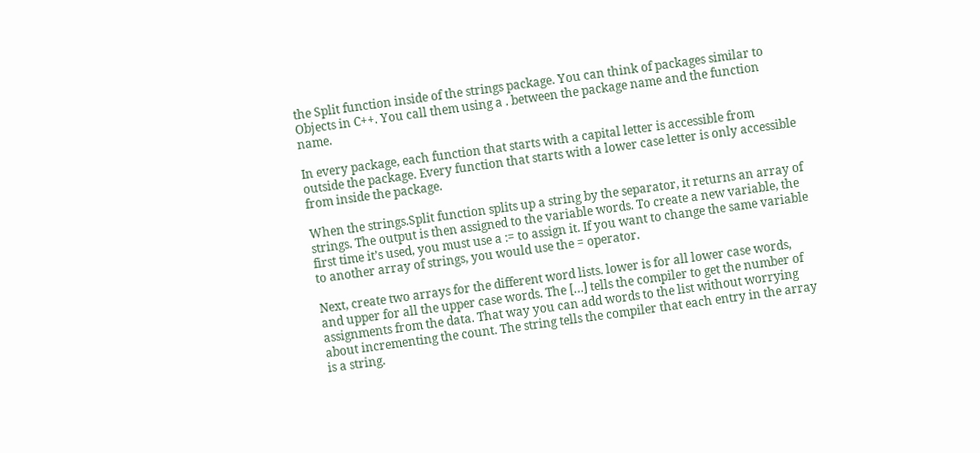the Split function inside of the strings package. You can think of packages similar to Objects in C++. You call them using a . between the package name and the function name.

In every package, each function that starts with a capital letter is accessible from outside the package. Every function that starts with a lower case letter is only accessible from inside the package.

When the strings.Split function splits up a string by the separator, it returns an array of strings. The output is then assigned to the variable words. To create a new variable, the first time it’s used, you must use a := to assign it. If you want to change the same variable to another array of strings, you would use the = operator.

Next, create two arrays for the different word lists. lower is for all lower case words, and upper for all the upper case words. The […] tells the compiler to get the number of assignments from the data. That way you can add words to the list without worrying about incrementing the count. The string tells the compiler that each entry in the array is a string.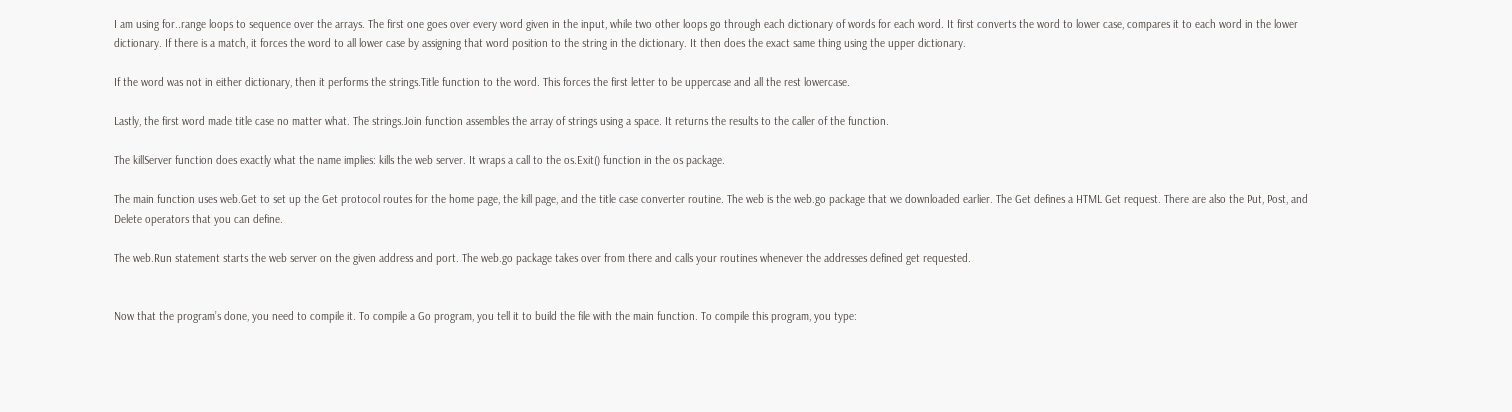I am using for..range loops to sequence over the arrays. The first one goes over every word given in the input, while two other loops go through each dictionary of words for each word. It first converts the word to lower case, compares it to each word in the lower dictionary. If there is a match, it forces the word to all lower case by assigning that word position to the string in the dictionary. It then does the exact same thing using the upper dictionary.

If the word was not in either dictionary, then it performs the strings.Title function to the word. This forces the first letter to be uppercase and all the rest lowercase.

Lastly, the first word made title case no matter what. The strings.Join function assembles the array of strings using a space. It returns the results to the caller of the function.

The killServer function does exactly what the name implies: kills the web server. It wraps a call to the os.Exit() function in the os package.

The main function uses web.Get to set up the Get protocol routes for the home page, the kill page, and the title case converter routine. The web is the web.go package that we downloaded earlier. The Get defines a HTML Get request. There are also the Put, Post, and Delete operators that you can define.

The web.Run statement starts the web server on the given address and port. The web.go package takes over from there and calls your routines whenever the addresses defined get requested.


Now that the program’s done, you need to compile it. To compile a Go program, you tell it to build the file with the main function. To compile this program, you type: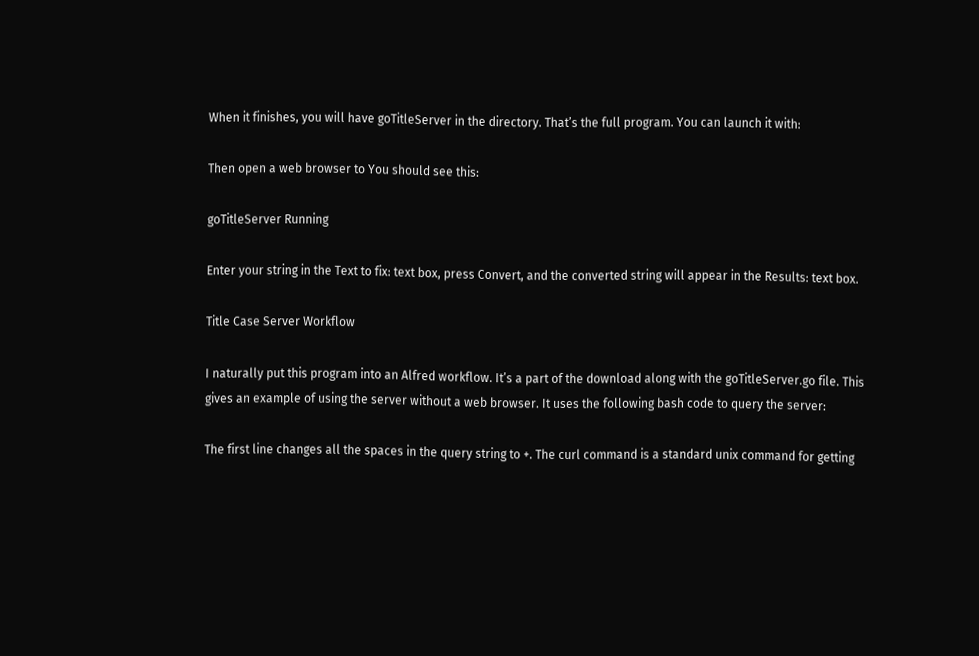When it finishes, you will have goTitleServer in the directory. That’s the full program. You can launch it with:

Then open a web browser to You should see this:

goTitleServer Running

Enter your string in the Text to fix: text box, press Convert, and the converted string will appear in the Results: text box.

Title Case Server Workflow

I naturally put this program into an Alfred workflow. It’s a part of the download along with the goTitleServer.go file. This gives an example of using the server without a web browser. It uses the following bash code to query the server:

The first line changes all the spaces in the query string to +. The curl command is a standard unix command for getting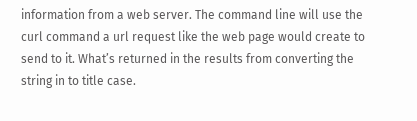information from a web server. The command line will use the curl command a url request like the web page would create to send to it. What’s returned in the results from converting the string in to title case.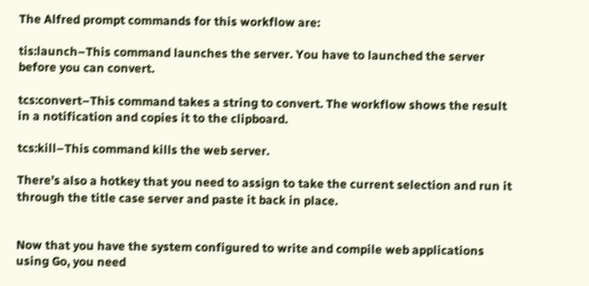The Alfred prompt commands for this workflow are:

tis:launch–This command launches the server. You have to launched the server before you can convert.

tcs:convert–This command takes a string to convert. The workflow shows the result in a notification and copies it to the clipboard.

tcs:kill–This command kills the web server.

There’s also a hotkey that you need to assign to take the current selection and run it through the title case server and paste it back in place.


Now that you have the system configured to write and compile web applications using Go, you need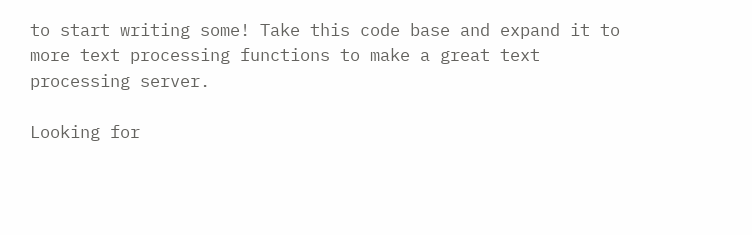to start writing some! Take this code base and expand it to more text processing functions to make a great text processing server.

Looking for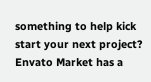something to help kick start your next project?
Envato Market has a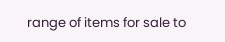range of items for sale to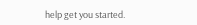help get you started.